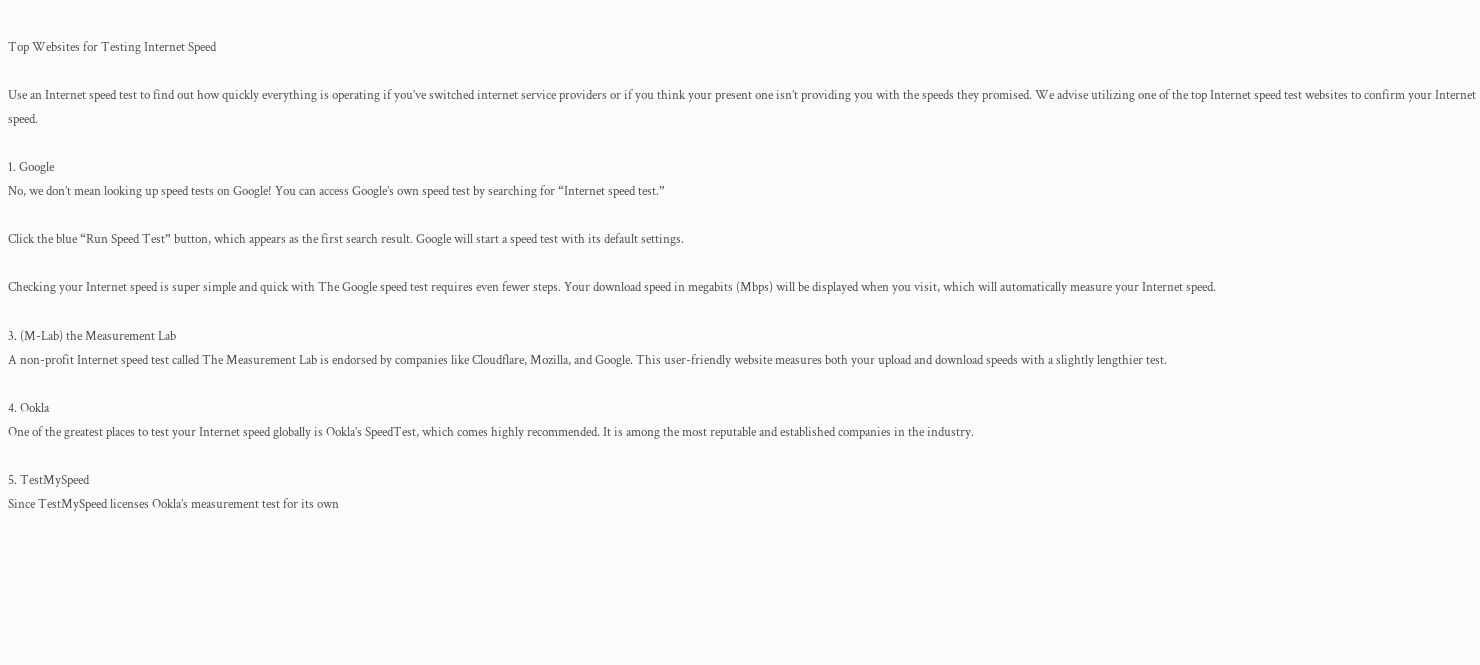Top Websites for Testing Internet Speed

Use an Internet speed test to find out how quickly everything is operating if you’ve switched internet service providers or if you think your present one isn’t providing you with the speeds they promised. We advise utilizing one of the top Internet speed test websites to confirm your Internet speed.

1. Google
No, we don’t mean looking up speed tests on Google! You can access Google’s own speed test by searching for “Internet speed test.”

Click the blue “Run Speed Test” button, which appears as the first search result. Google will start a speed test with its default settings.

Checking your Internet speed is super simple and quick with The Google speed test requires even fewer steps. Your download speed in megabits (Mbps) will be displayed when you visit, which will automatically measure your Internet speed.

3. (M-Lab) the Measurement Lab
A non-profit Internet speed test called The Measurement Lab is endorsed by companies like Cloudflare, Mozilla, and Google. This user-friendly website measures both your upload and download speeds with a slightly lengthier test.

4. Ookla
One of the greatest places to test your Internet speed globally is Ookla’s SpeedTest, which comes highly recommended. It is among the most reputable and established companies in the industry.

5. TestMySpeed
Since TestMySpeed licenses Ookla’s measurement test for its own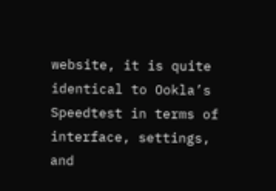website, it is quite identical to Ookla’s Speedtest in terms of interface, settings, and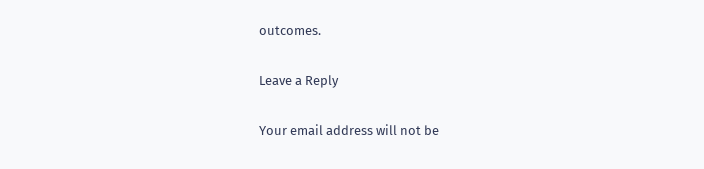outcomes.

Leave a Reply

Your email address will not be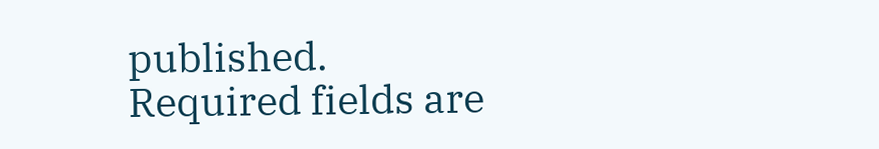published. Required fields are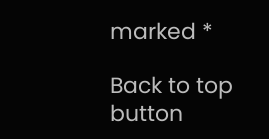marked *

Back to top button